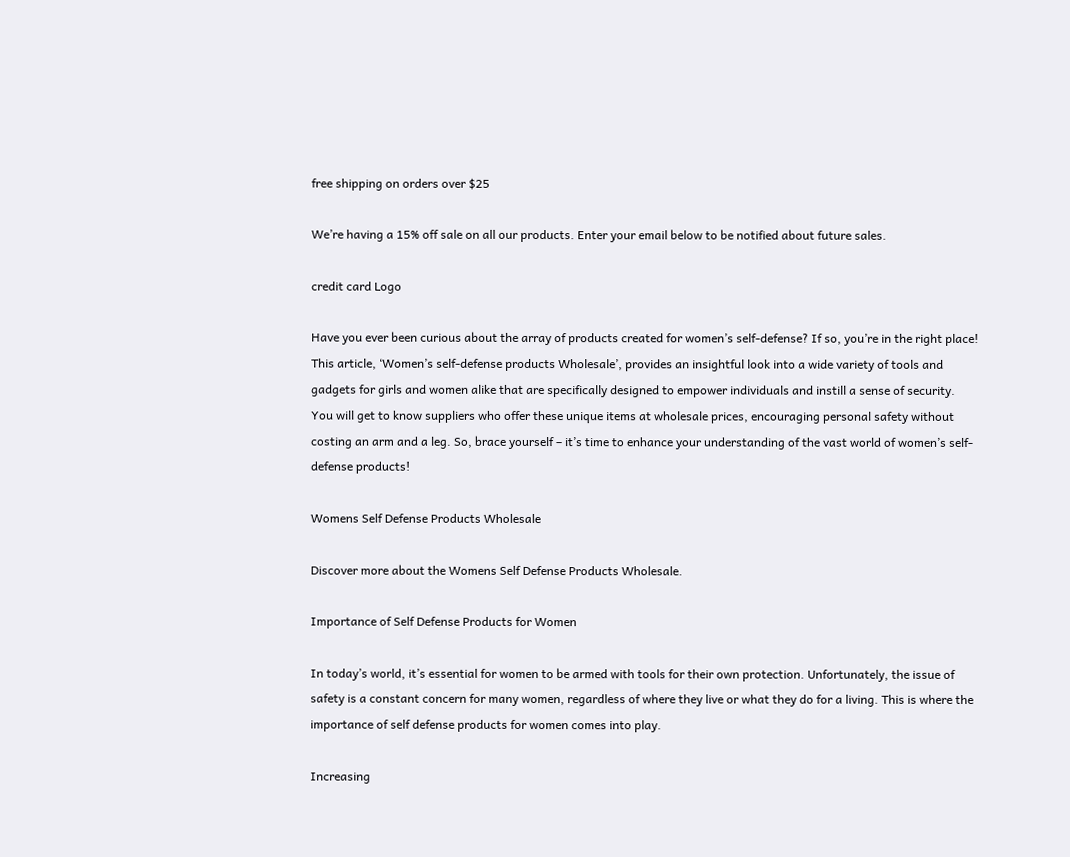free shipping on orders over $25

We’re having a 15% off sale on all our products. Enter your email below to be notified about future sales.

credit card Logo

Have you ever been curious about the array of products created for women’s self-defense? If so, you’re in the right place! This article, ‘Women’s self-defense products Wholesale’, provides an insightful look into a wide variety of tools and gadgets for girls and women alike that are specifically designed to empower individuals and instill a sense of security. You will get to know suppliers who offer these unique items at wholesale prices, encouraging personal safety without costing an arm and a leg. So, brace yourself – it’s time to enhance your understanding of the vast world of women’s self-defense products!

Womens Self Defense Products Wholesale

Discover more about the Womens Self Defense Products Wholesale.

Importance of Self Defense Products for Women

In today’s world, it’s essential for women to be armed with tools for their own protection. Unfortunately, the issue of safety is a constant concern for many women, regardless of where they live or what they do for a living. This is where the importance of self defense products for women comes into play.

Increasing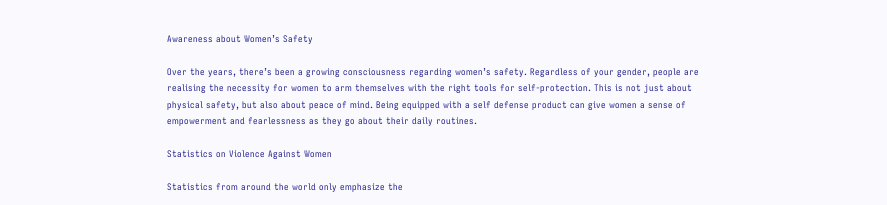Awareness about Women’s Safety

Over the years, there’s been a growing consciousness regarding women’s safety. Regardless of your gender, people are realising the necessity for women to arm themselves with the right tools for self-protection. This is not just about physical safety, but also about peace of mind. Being equipped with a self defense product can give women a sense of empowerment and fearlessness as they go about their daily routines.

Statistics on Violence Against Women

Statistics from around the world only emphasize the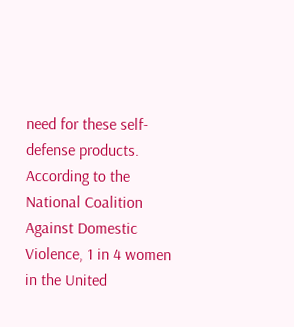need for these self-defense products. According to the National Coalition Against Domestic Violence, 1 in 4 women in the United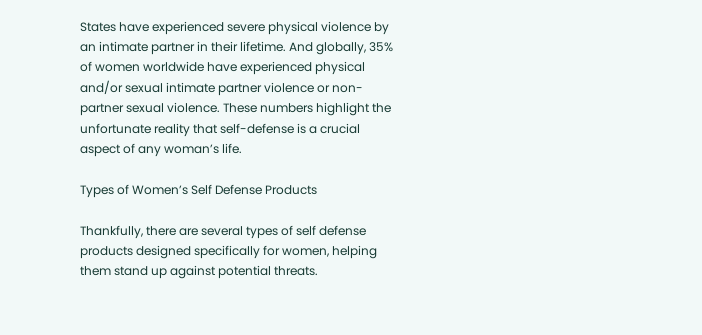States have experienced severe physical violence by an intimate partner in their lifetime. And globally, 35% of women worldwide have experienced physical and/or sexual intimate partner violence or non-partner sexual violence. These numbers highlight the unfortunate reality that self-defense is a crucial aspect of any woman’s life.

Types of Women’s Self Defense Products

Thankfully, there are several types of self defense products designed specifically for women, helping them stand up against potential threats.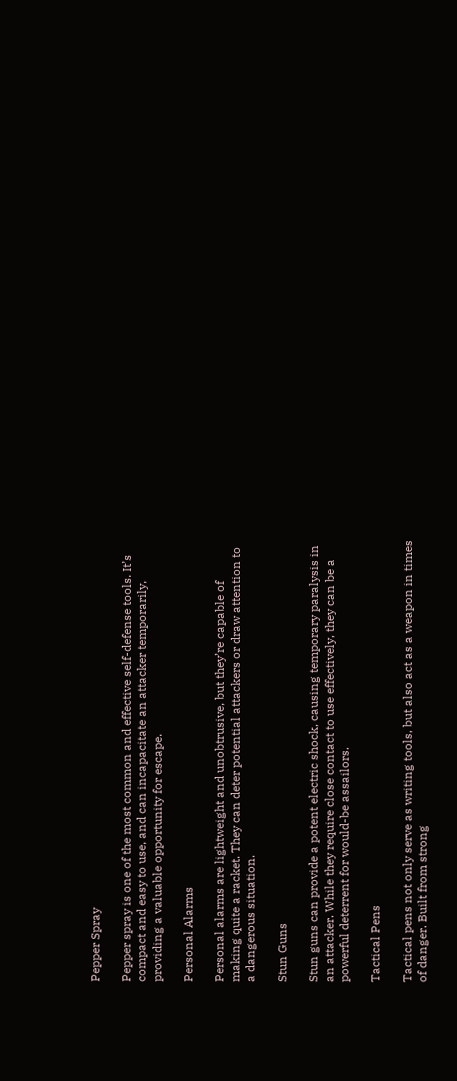Pepper Spray

Pepper spray is one of the most common and effective self-defense tools. It’s compact and easy to use, and can incapacitate an attacker temporarily, providing a valuable opportunity for escape.

Personal Alarms

Personal alarms are lightweight and unobtrusive, but they’re capable of making quite a racket. They can deter potential attackers or draw attention to a dangerous situation.

Stun Guns

Stun guns can provide a potent electric shock, causing temporary paralysis in an attacker. While they require close contact to use effectively, they can be a powerful deterrent for would-be assailors.

Tactical Pens

Tactical pens not only serve as writing tools, but also act as a weapon in times of danger. Built from strong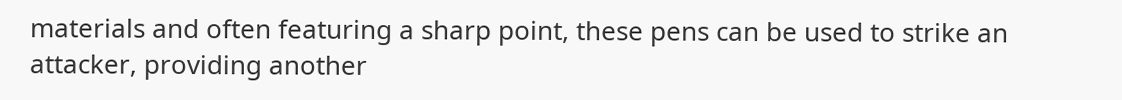materials and often featuring a sharp point, these pens can be used to strike an attacker, providing another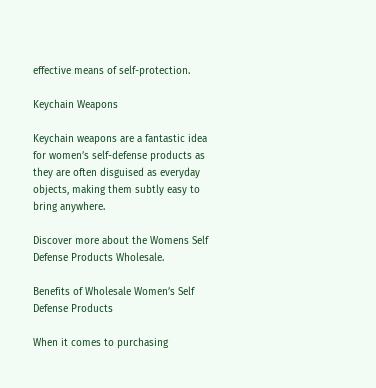effective means of self-protection.

Keychain Weapons

Keychain weapons are a fantastic idea for women’s self-defense products as they are often disguised as everyday objects, making them subtly easy to bring anywhere.

Discover more about the Womens Self Defense Products Wholesale.

Benefits of Wholesale Women’s Self Defense Products

When it comes to purchasing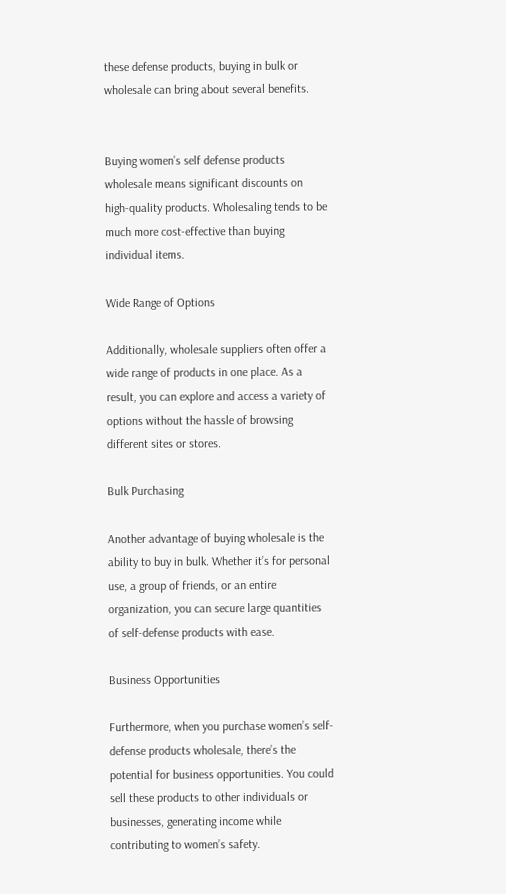these defense products, buying in bulk or wholesale can bring about several benefits.


Buying women’s self defense products wholesale means significant discounts on high-quality products. Wholesaling tends to be much more cost-effective than buying individual items.

Wide Range of Options

Additionally, wholesale suppliers often offer a wide range of products in one place. As a result, you can explore and access a variety of options without the hassle of browsing different sites or stores.

Bulk Purchasing

Another advantage of buying wholesale is the ability to buy in bulk. Whether it’s for personal use, a group of friends, or an entire organization, you can secure large quantities of self-defense products with ease.

Business Opportunities

Furthermore, when you purchase women’s self-defense products wholesale, there’s the potential for business opportunities. You could sell these products to other individuals or businesses, generating income while contributing to women’s safety.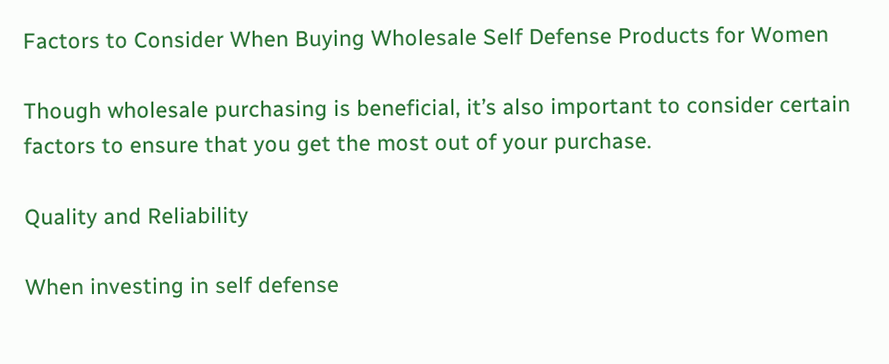Factors to Consider When Buying Wholesale Self Defense Products for Women

Though wholesale purchasing is beneficial, it’s also important to consider certain factors to ensure that you get the most out of your purchase.

Quality and Reliability

When investing in self defense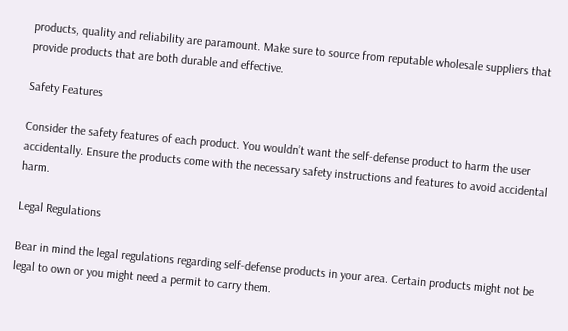products, quality and reliability are paramount. Make sure to source from reputable wholesale suppliers that provide products that are both durable and effective.

Safety Features

Consider the safety features of each product. You wouldn’t want the self-defense product to harm the user accidentally. Ensure the products come with the necessary safety instructions and features to avoid accidental harm.

Legal Regulations

Bear in mind the legal regulations regarding self-defense products in your area. Certain products might not be legal to own or you might need a permit to carry them.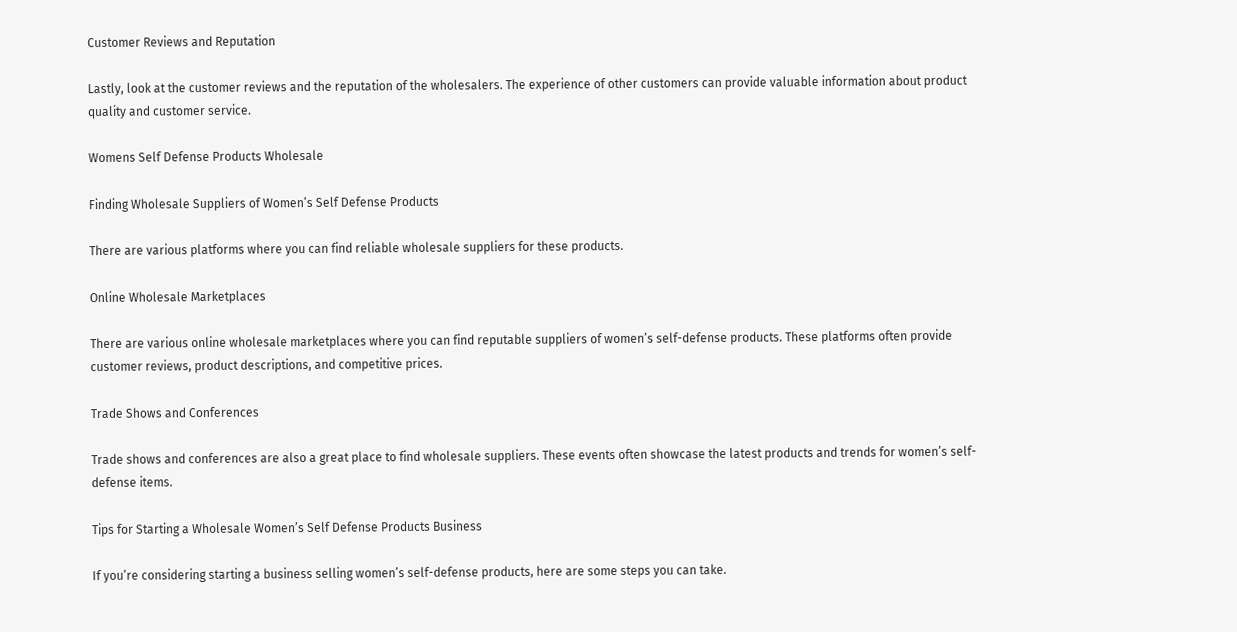Customer Reviews and Reputation

Lastly, look at the customer reviews and the reputation of the wholesalers. The experience of other customers can provide valuable information about product quality and customer service.

Womens Self Defense Products Wholesale

Finding Wholesale Suppliers of Women’s Self Defense Products

There are various platforms where you can find reliable wholesale suppliers for these products.

Online Wholesale Marketplaces

There are various online wholesale marketplaces where you can find reputable suppliers of women’s self-defense products. These platforms often provide customer reviews, product descriptions, and competitive prices.

Trade Shows and Conferences

Trade shows and conferences are also a great place to find wholesale suppliers. These events often showcase the latest products and trends for women’s self-defense items.

Tips for Starting a Wholesale Women’s Self Defense Products Business

If you’re considering starting a business selling women’s self-defense products, here are some steps you can take.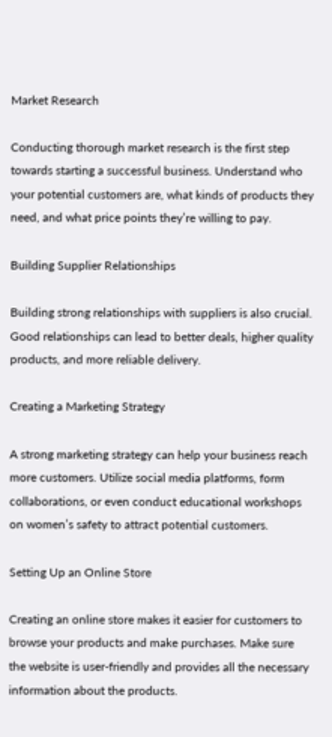Market Research

Conducting thorough market research is the first step towards starting a successful business. Understand who your potential customers are, what kinds of products they need, and what price points they’re willing to pay.

Building Supplier Relationships

Building strong relationships with suppliers is also crucial. Good relationships can lead to better deals, higher quality products, and more reliable delivery.

Creating a Marketing Strategy

A strong marketing strategy can help your business reach more customers. Utilize social media platforms, form collaborations, or even conduct educational workshops on women’s safety to attract potential customers.

Setting Up an Online Store

Creating an online store makes it easier for customers to browse your products and make purchases. Make sure the website is user-friendly and provides all the necessary information about the products.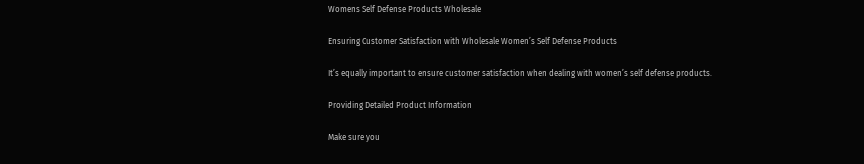Womens Self Defense Products Wholesale

Ensuring Customer Satisfaction with Wholesale Women’s Self Defense Products

It’s equally important to ensure customer satisfaction when dealing with women’s self defense products.

Providing Detailed Product Information

Make sure you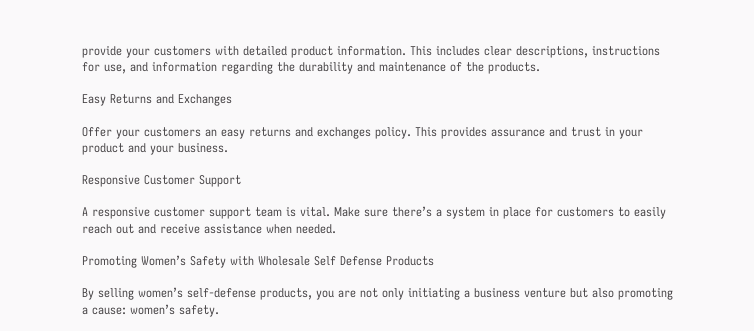provide your customers with detailed product information. This includes clear descriptions, instructions for use, and information regarding the durability and maintenance of the products.

Easy Returns and Exchanges

Offer your customers an easy returns and exchanges policy. This provides assurance and trust in your product and your business.

Responsive Customer Support

A responsive customer support team is vital. Make sure there’s a system in place for customers to easily reach out and receive assistance when needed.

Promoting Women’s Safety with Wholesale Self Defense Products

By selling women’s self-defense products, you are not only initiating a business venture but also promoting a cause: women’s safety.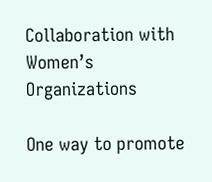Collaboration with Women’s Organizations

One way to promote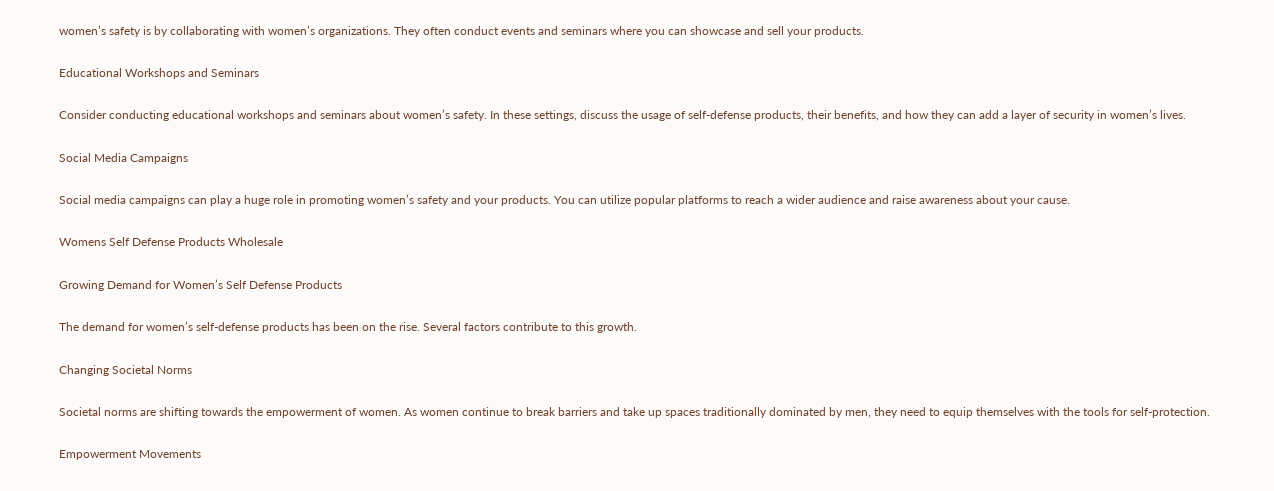women’s safety is by collaborating with women’s organizations. They often conduct events and seminars where you can showcase and sell your products.

Educational Workshops and Seminars

Consider conducting educational workshops and seminars about women’s safety. In these settings, discuss the usage of self-defense products, their benefits, and how they can add a layer of security in women’s lives.

Social Media Campaigns

Social media campaigns can play a huge role in promoting women’s safety and your products. You can utilize popular platforms to reach a wider audience and raise awareness about your cause.

Womens Self Defense Products Wholesale

Growing Demand for Women’s Self Defense Products

The demand for women’s self-defense products has been on the rise. Several factors contribute to this growth.

Changing Societal Norms

Societal norms are shifting towards the empowerment of women. As women continue to break barriers and take up spaces traditionally dominated by men, they need to equip themselves with the tools for self-protection.

Empowerment Movements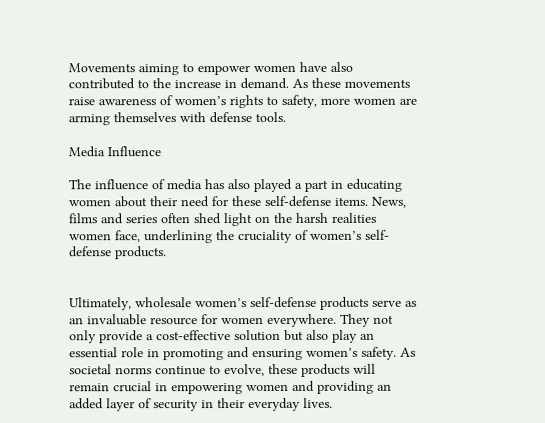Movements aiming to empower women have also contributed to the increase in demand. As these movements raise awareness of women’s rights to safety, more women are arming themselves with defense tools.

Media Influence

The influence of media has also played a part in educating women about their need for these self-defense items. News, films and series often shed light on the harsh realities women face, underlining the cruciality of women’s self-defense products.


Ultimately, wholesale women’s self-defense products serve as an invaluable resource for women everywhere. They not only provide a cost-effective solution but also play an essential role in promoting and ensuring women’s safety. As societal norms continue to evolve, these products will remain crucial in empowering women and providing an added layer of security in their everyday lives.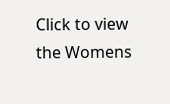Click to view the Womens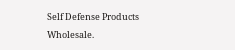Self Defense Products Wholesale.